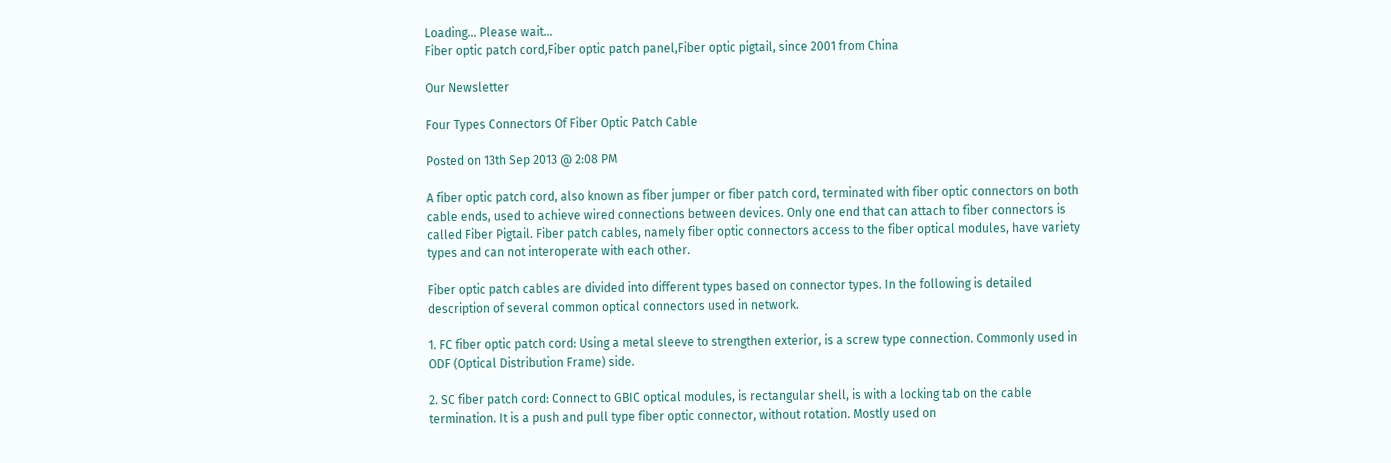Loading... Please wait...
Fiber optic patch cord,Fiber optic patch panel,Fiber optic pigtail, since 2001 from China

Our Newsletter

Four Types Connectors Of Fiber Optic Patch Cable

Posted on 13th Sep 2013 @ 2:08 PM

A fiber optic patch cord, also known as fiber jumper or fiber patch cord, terminated with fiber optic connectors on both cable ends, used to achieve wired connections between devices. Only one end that can attach to fiber connectors is called Fiber Pigtail. Fiber patch cables, namely fiber optic connectors access to the fiber optical modules, have variety types and can not interoperate with each other.

Fiber optic patch cables are divided into different types based on connector types. In the following is detailed description of several common optical connectors used in network.

1. FC fiber optic patch cord: Using a metal sleeve to strengthen exterior, is a screw type connection. Commonly used in ODF (Optical Distribution Frame) side.

2. SC fiber patch cord: Connect to GBIC optical modules, is rectangular shell, is with a locking tab on the cable termination. It is a push and pull type fiber optic connector, without rotation. Mostly used on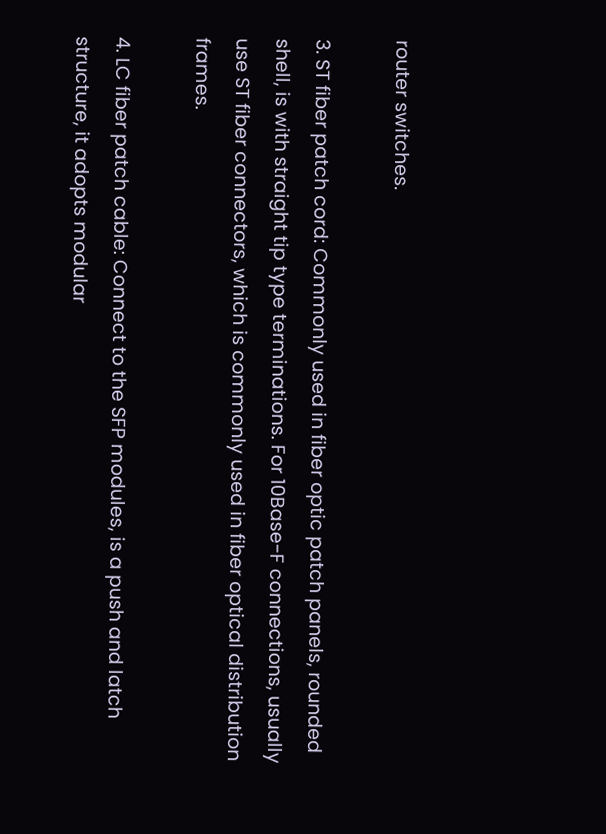router switches.

3. ST fiber patch cord: Commonly used in fiber optic patch panels, rounded shell, is with straight tip type terminations. For 10Base-F connections, usually use ST fiber connectors, which is commonly used in fiber optical distribution frames.

4. LC fiber patch cable: Connect to the SFP modules, is a push and latch structure, it adopts modular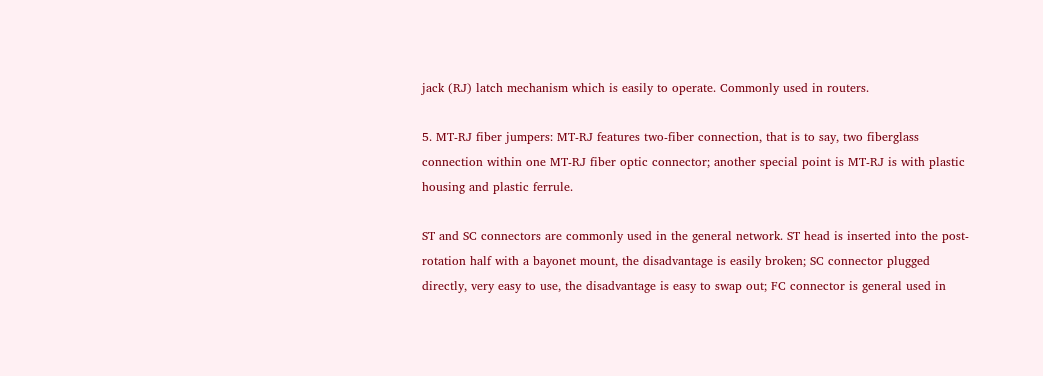jack (RJ) latch mechanism which is easily to operate. Commonly used in routers.

5. MT-RJ fiber jumpers: MT-RJ features two-fiber connection, that is to say, two fiberglass connection within one MT-RJ fiber optic connector; another special point is MT-RJ is with plastic housing and plastic ferrule.

ST and SC connectors are commonly used in the general network. ST head is inserted into the post-rotation half with a bayonet mount, the disadvantage is easily broken; SC connector plugged directly, very easy to use, the disadvantage is easy to swap out; FC connector is general used in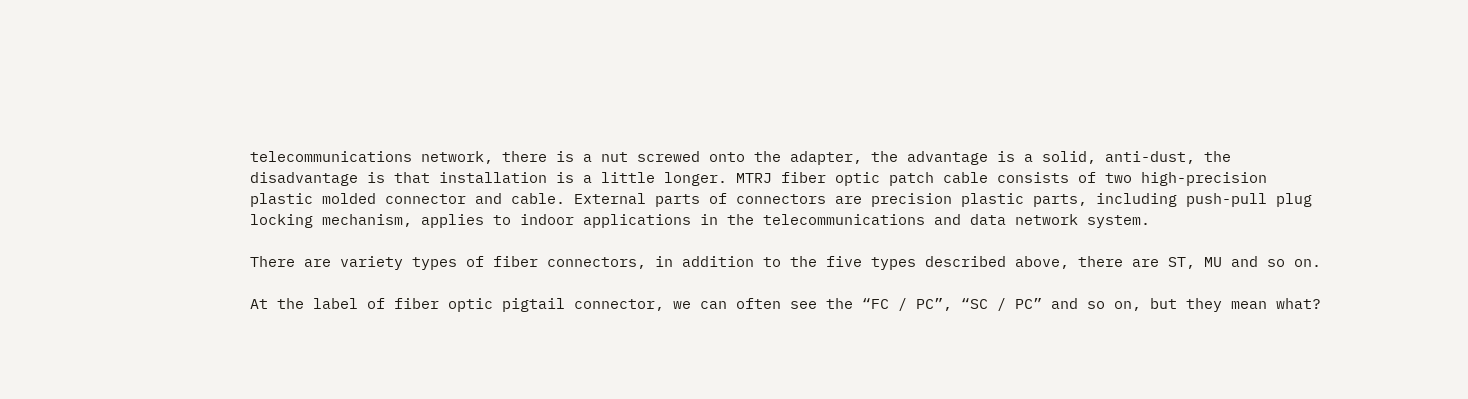telecommunications network, there is a nut screwed onto the adapter, the advantage is a solid, anti-dust, the disadvantage is that installation is a little longer. MTRJ fiber optic patch cable consists of two high-precision plastic molded connector and cable. External parts of connectors are precision plastic parts, including push-pull plug locking mechanism, applies to indoor applications in the telecommunications and data network system.

There are variety types of fiber connectors, in addition to the five types described above, there are ST, MU and so on.

At the label of fiber optic pigtail connector, we can often see the “FC / PC”, “SC / PC” and so on, but they mean what?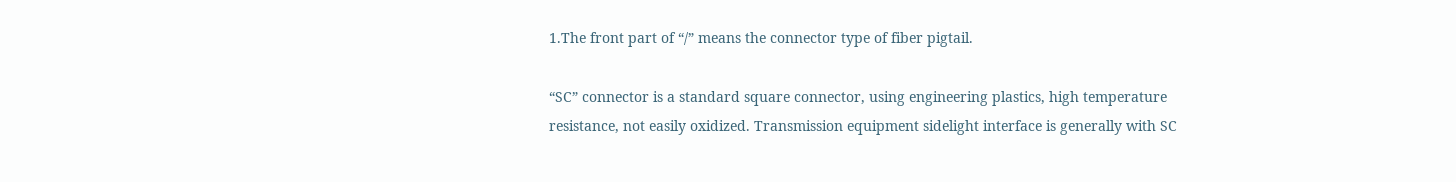1.The front part of “/” means the connector type of fiber pigtail.

“SC” connector is a standard square connector, using engineering plastics, high temperature resistance, not easily oxidized. Transmission equipment sidelight interface is generally with SC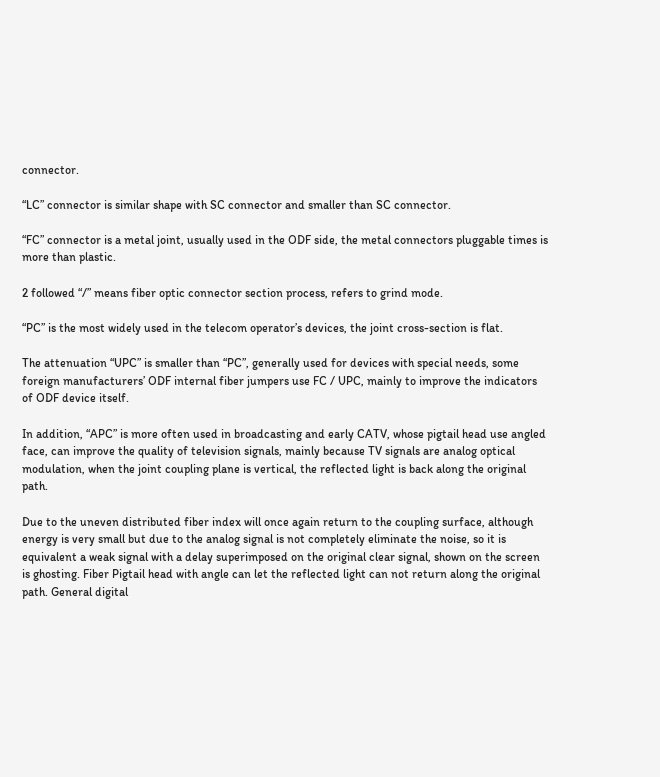connector.

“LC” connector is similar shape with SC connector and smaller than SC connector.

“FC” connector is a metal joint, usually used in the ODF side, the metal connectors pluggable times is more than plastic.

2 followed “/” means fiber optic connector section process, refers to grind mode.

“PC” is the most widely used in the telecom operator’s devices, the joint cross-section is flat.

The attenuation “UPC” is smaller than “PC”, generally used for devices with special needs, some foreign manufacturers’ ODF internal fiber jumpers use FC / UPC, mainly to improve the indicators of ODF device itself.

In addition, “APC” is more often used in broadcasting and early CATV, whose pigtail head use angled face, can improve the quality of television signals, mainly because TV signals are analog optical modulation, when the joint coupling plane is vertical, the reflected light is back along the original path.

Due to the uneven distributed fiber index will once again return to the coupling surface, although energy is very small but due to the analog signal is not completely eliminate the noise, so it is equivalent a weak signal with a delay superimposed on the original clear signal, shown on the screen is ghosting. Fiber Pigtail head with angle can let the reflected light can not return along the original path. General digital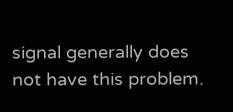signal generally does not have this problem.